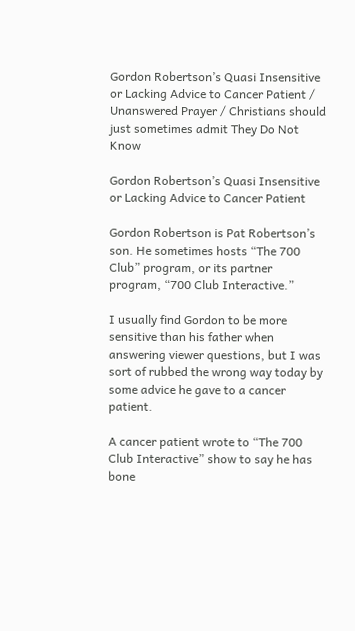Gordon Robertson’s Quasi Insensitive or Lacking Advice to Cancer Patient / Unanswered Prayer / Christians should just sometimes admit They Do Not Know

Gordon Robertson’s Quasi Insensitive or Lacking Advice to Cancer Patient

Gordon Robertson is Pat Robertson’s son. He sometimes hosts “The 700 Club” program, or its partner program, “700 Club Interactive.”

I usually find Gordon to be more sensitive than his father when answering viewer questions, but I was sort of rubbed the wrong way today by some advice he gave to a cancer patient.

A cancer patient wrote to “The 700 Club Interactive” show to say he has bone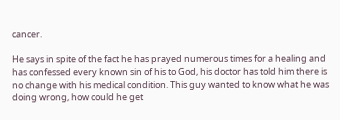cancer.

He says in spite of the fact he has prayed numerous times for a healing and has confessed every known sin of his to God, his doctor has told him there is no change with his medical condition. This guy wanted to know what he was doing wrong, how could he get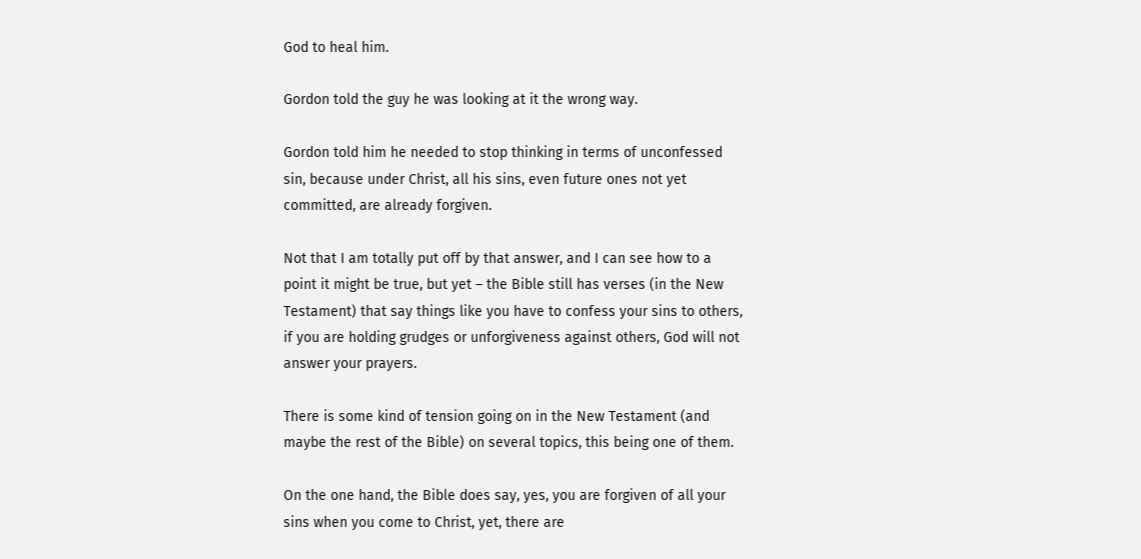God to heal him.

Gordon told the guy he was looking at it the wrong way.

Gordon told him he needed to stop thinking in terms of unconfessed sin, because under Christ, all his sins, even future ones not yet committed, are already forgiven.

Not that I am totally put off by that answer, and I can see how to a point it might be true, but yet – the Bible still has verses (in the New Testament) that say things like you have to confess your sins to others, if you are holding grudges or unforgiveness against others, God will not answer your prayers.

There is some kind of tension going on in the New Testament (and maybe the rest of the Bible) on several topics, this being one of them.

On the one hand, the Bible does say, yes, you are forgiven of all your sins when you come to Christ, yet, there are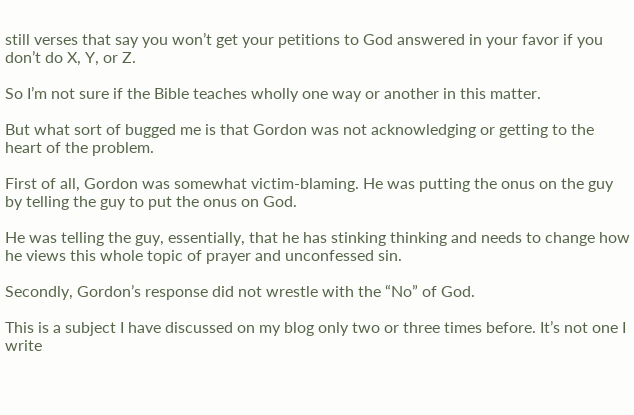still verses that say you won’t get your petitions to God answered in your favor if you don’t do X, Y, or Z.

So I’m not sure if the Bible teaches wholly one way or another in this matter.

But what sort of bugged me is that Gordon was not acknowledging or getting to the heart of the problem.

First of all, Gordon was somewhat victim-blaming. He was putting the onus on the guy by telling the guy to put the onus on God.

He was telling the guy, essentially, that he has stinking thinking and needs to change how he views this whole topic of prayer and unconfessed sin.

Secondly, Gordon’s response did not wrestle with the “No” of God.

This is a subject I have discussed on my blog only two or three times before. It’s not one I write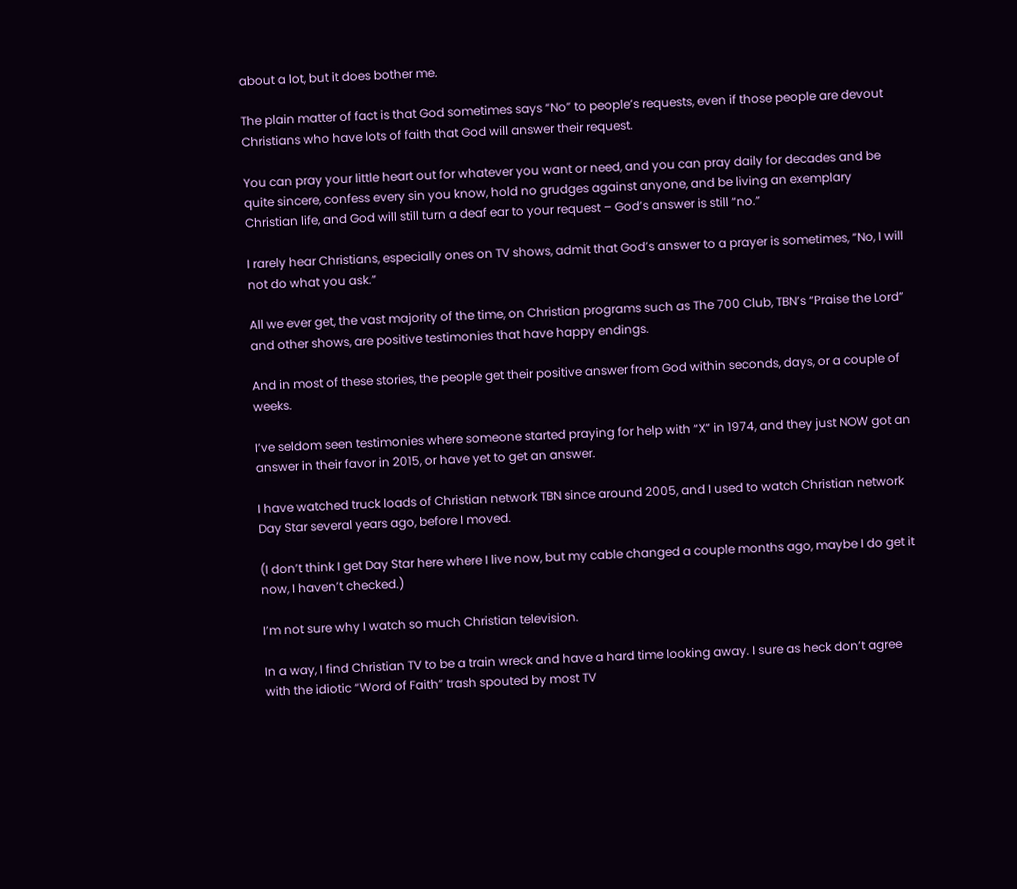about a lot, but it does bother me.

The plain matter of fact is that God sometimes says “No” to people’s requests, even if those people are devout Christians who have lots of faith that God will answer their request.

You can pray your little heart out for whatever you want or need, and you can pray daily for decades and be quite sincere, confess every sin you know, hold no grudges against anyone, and be living an exemplary Christian life, and God will still turn a deaf ear to your request – God’s answer is still “no.”

I rarely hear Christians, especially ones on TV shows, admit that God’s answer to a prayer is sometimes, “No, I will not do what you ask.”

All we ever get, the vast majority of the time, on Christian programs such as The 700 Club, TBN’s “Praise the Lord” and other shows, are positive testimonies that have happy endings.

And in most of these stories, the people get their positive answer from God within seconds, days, or a couple of weeks.

I’ve seldom seen testimonies where someone started praying for help with “X” in 1974, and they just NOW got an answer in their favor in 2015, or have yet to get an answer.

I have watched truck loads of Christian network TBN since around 2005, and I used to watch Christian network Day Star several years ago, before I moved.

(I don’t think I get Day Star here where I live now, but my cable changed a couple months ago, maybe I do get it now, I haven’t checked.)

I’m not sure why I watch so much Christian television.

In a way, I find Christian TV to be a train wreck and have a hard time looking away. I sure as heck don’t agree with the idiotic “Word of Faith” trash spouted by most TV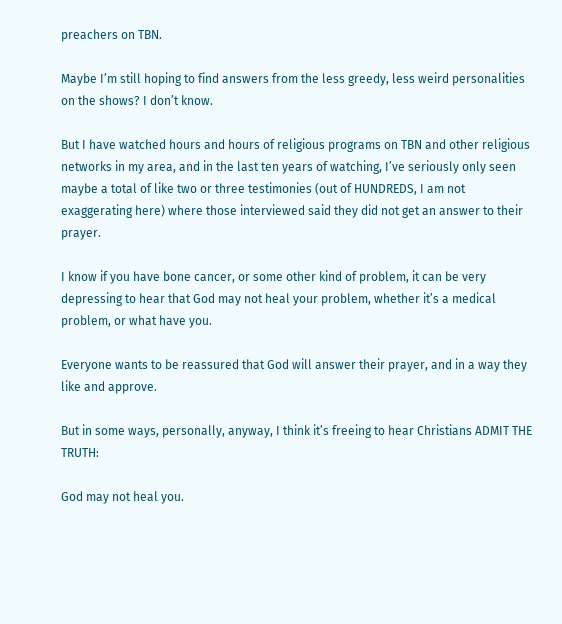preachers on TBN.

Maybe I’m still hoping to find answers from the less greedy, less weird personalities on the shows? I don’t know.

But I have watched hours and hours of religious programs on TBN and other religious networks in my area, and in the last ten years of watching, I’ve seriously only seen maybe a total of like two or three testimonies (out of HUNDREDS, I am not exaggerating here) where those interviewed said they did not get an answer to their prayer.

I know if you have bone cancer, or some other kind of problem, it can be very depressing to hear that God may not heal your problem, whether it’s a medical problem, or what have you.

Everyone wants to be reassured that God will answer their prayer, and in a way they like and approve.

But in some ways, personally, anyway, I think it’s freeing to hear Christians ADMIT THE TRUTH:

God may not heal you.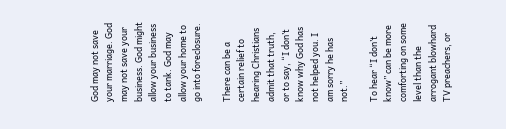God may not save your marriage. God may not save your business. God might allow your business to tank. God may allow your home to go into foreclosure.

There can be a certain relief to hearing Christians admit that truth, or to say, “I don’t know why God has not helped you. I am sorry he has not.”

To hear “I don’t know” can be more comforting on some level than the arrogant blowhard TV preachers, or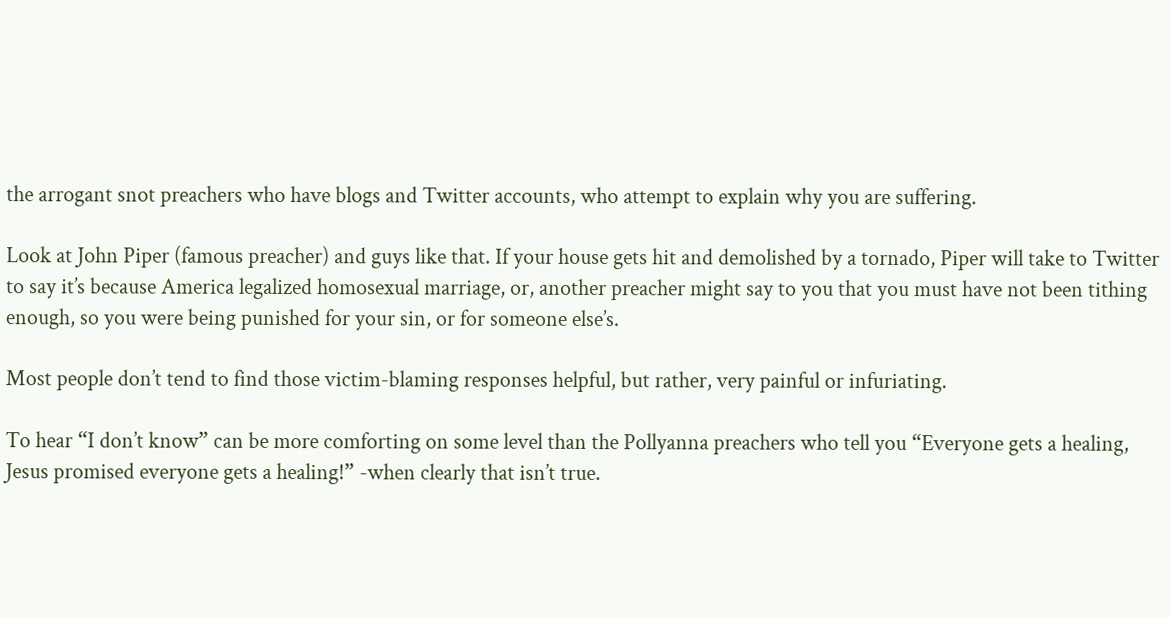the arrogant snot preachers who have blogs and Twitter accounts, who attempt to explain why you are suffering.

Look at John Piper (famous preacher) and guys like that. If your house gets hit and demolished by a tornado, Piper will take to Twitter to say it’s because America legalized homosexual marriage, or, another preacher might say to you that you must have not been tithing enough, so you were being punished for your sin, or for someone else’s.

Most people don’t tend to find those victim-blaming responses helpful, but rather, very painful or infuriating.

To hear “I don’t know” can be more comforting on some level than the Pollyanna preachers who tell you “Everyone gets a healing, Jesus promised everyone gets a healing!” -when clearly that isn’t true.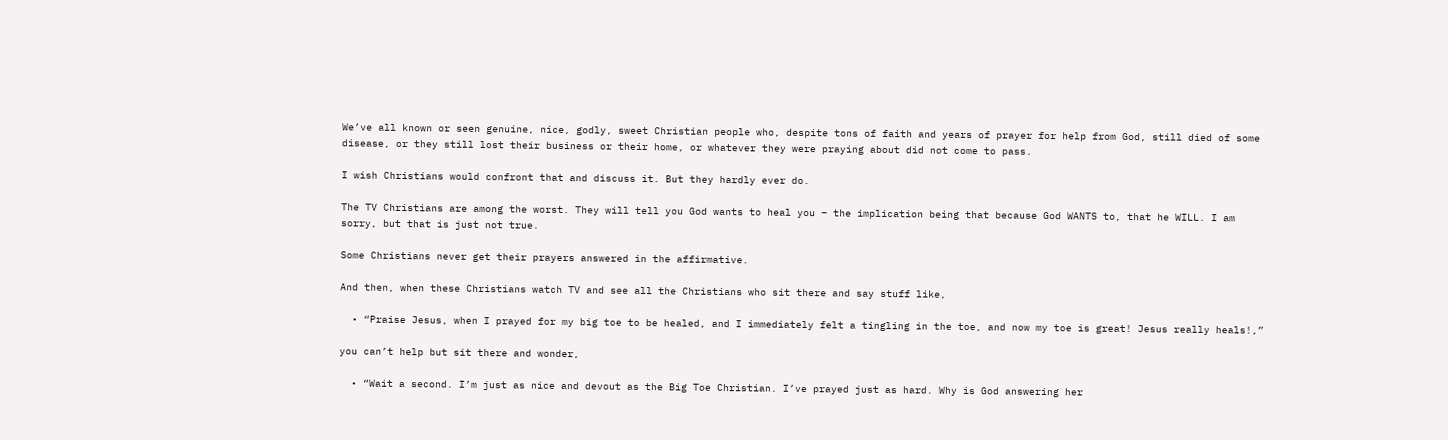We’ve all known or seen genuine, nice, godly, sweet Christian people who, despite tons of faith and years of prayer for help from God, still died of some disease, or they still lost their business or their home, or whatever they were praying about did not come to pass.

I wish Christians would confront that and discuss it. But they hardly ever do.

The TV Christians are among the worst. They will tell you God wants to heal you – the implication being that because God WANTS to, that he WILL. I am sorry, but that is just not true.

Some Christians never get their prayers answered in the affirmative.

And then, when these Christians watch TV and see all the Christians who sit there and say stuff like,

  • “Praise Jesus, when I prayed for my big toe to be healed, and I immediately felt a tingling in the toe, and now my toe is great! Jesus really heals!,”

you can’t help but sit there and wonder,

  • “Wait a second. I’m just as nice and devout as the Big Toe Christian. I’ve prayed just as hard. Why is God answering her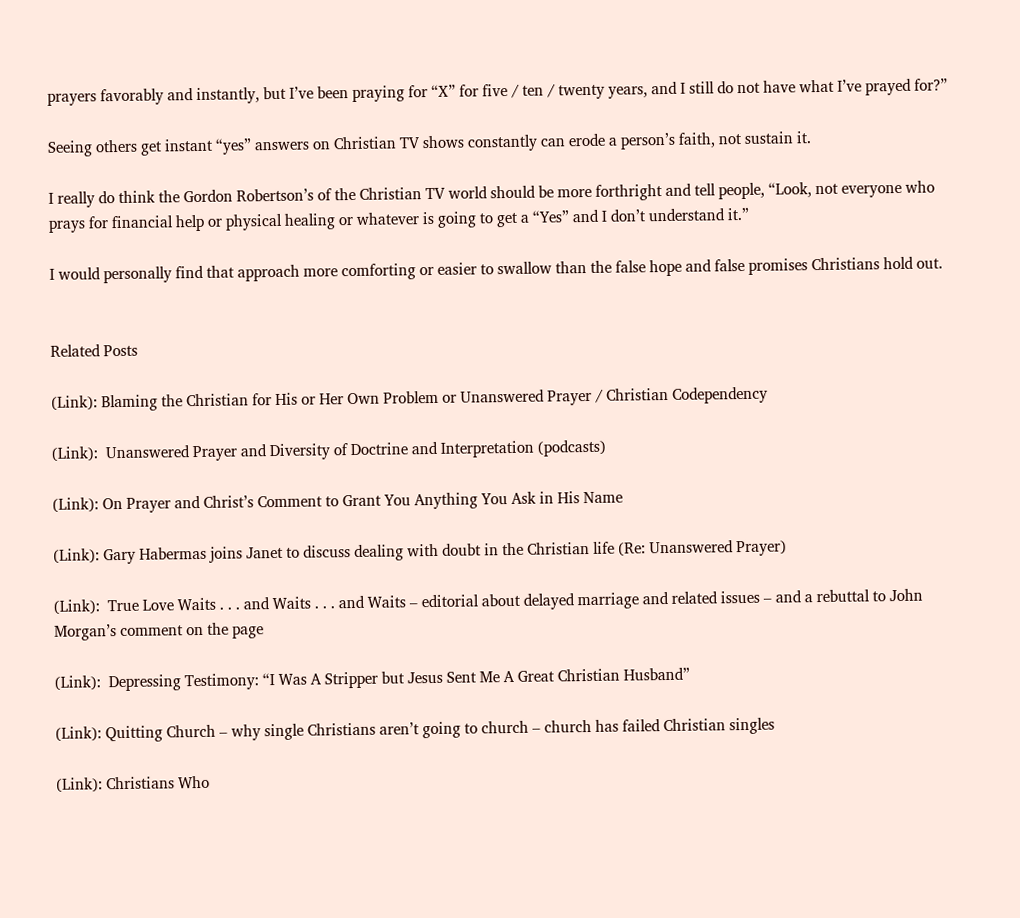prayers favorably and instantly, but I’ve been praying for “X” for five / ten / twenty years, and I still do not have what I’ve prayed for?”

Seeing others get instant “yes” answers on Christian TV shows constantly can erode a person’s faith, not sustain it.

I really do think the Gordon Robertson’s of the Christian TV world should be more forthright and tell people, “Look, not everyone who prays for financial help or physical healing or whatever is going to get a “Yes” and I don’t understand it.”

I would personally find that approach more comforting or easier to swallow than the false hope and false promises Christians hold out.


Related Posts

(Link): Blaming the Christian for His or Her Own Problem or Unanswered Prayer / Christian Codependency

(Link):  Unanswered Prayer and Diversity of Doctrine and Interpretation (podcasts)

(Link): On Prayer and Christ’s Comment to Grant You Anything You Ask in His Name

(Link): Gary Habermas joins Janet to discuss dealing with doubt in the Christian life (Re: Unanswered Prayer)

(Link):  True Love Waits . . . and Waits . . . and Waits – editorial about delayed marriage and related issues – and a rebuttal to John Morgan’s comment on the page

(Link):  Depressing Testimony: “I Was A Stripper but Jesus Sent Me A Great Christian Husband”

(Link): Quitting Church – why single Christians aren’t going to church – church has failed Christian singles

(Link): Christians Who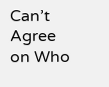Can’t Agree on Who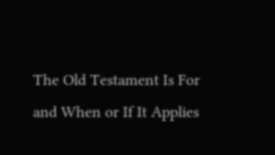The Old Testament Is For and When or If It Applies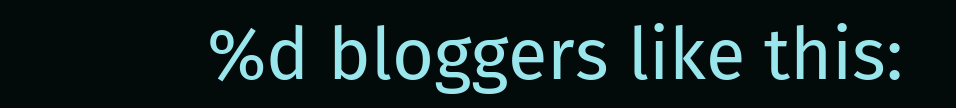%d bloggers like this: